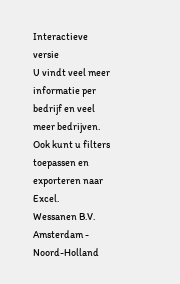Interactieve versie
U vindt veel meer informatie per bedrijf en veel meer bedrijven. Ook kunt u filters toepassen en exporteren naar Excel.
Wessanen B.V.
Amsterdam - Noord-Holland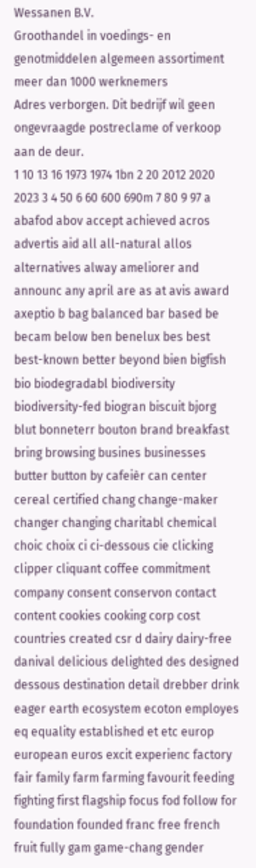Wessanen B.V.
Groothandel in voedings- en genotmiddelen algemeen assortiment
meer dan 1000 werknemers
Adres verborgen. Dit bedrijf wil geen ongevraagde postreclame of verkoop aan de deur.
1 10 13 16 1973 1974 1bn 2 20 2012 2020 2023 3 4 50 6 60 600 690m 7 80 9 97 a abafod abov accept achieved acros advertis aid all all-natural allos alternatives alway ameliorer and announc any april are as at avis award axeptio b bag balanced bar based be becam below ben benelux bes best best-known better beyond bien bigfish bio biodegradabl biodiversity biodiversity-fed biogran biscuit bjorg blut bonneterr bouton brand breakfast bring browsing busines businesses butter button by cafeièr can center cereal certified chang change-maker changer changing charitabl chemical choic choix ci ci-dessous cie clicking clipper cliquant coffee commitment company consent conservon contact content cookies cooking corp cost countries created csr d dairy dairy-free danival delicious delighted des designed dessous destination detail drebber drink eager earth ecosystem ecoton employes eq equality established et etc europ european euros excit experienc factory fair family farm farming favourit feeding fighting first flagship focus fod follow for foundation founded franc free french fruit fully gam game-chang gender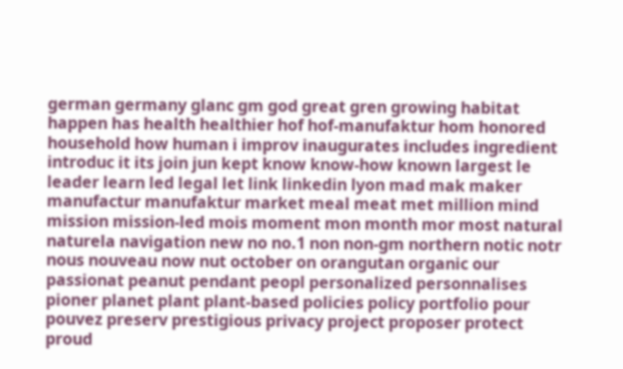german germany glanc gm god great gren growing habitat happen has health healthier hof hof-manufaktur hom honored household how human i improv inaugurates includes ingredient introduc it its join jun kept know know-how known largest le leader learn led legal let link linkedin lyon mad mak maker manufactur manufaktur market meal meat met million mind mission mission-led mois moment mon month mor most natural naturela navigation new no no.1 non non-gm northern notic notr nous nouveau now nut october on orangutan organic our passionat peanut pendant peopl personalized personnalises pioner planet plant plant-based policies policy portfolio pour pouvez preserv prestigious privacy project proposer protect proud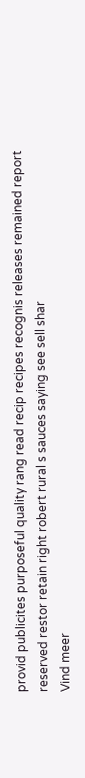provid publicites purposeful quality rang read recip recipes recognis releases remained report reserved restor retain right robert rural s sauces saying see sell shar
Vind meer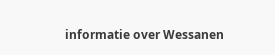informatie over Wessanen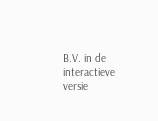B.V. in de interactieve versie